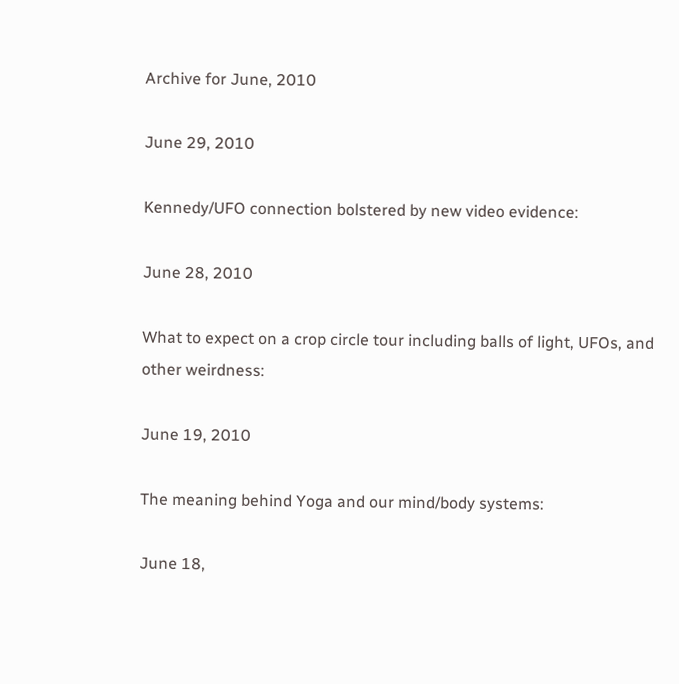Archive for June, 2010

June 29, 2010

Kennedy/UFO connection bolstered by new video evidence:

June 28, 2010

What to expect on a crop circle tour including balls of light, UFOs, and other weirdness:

June 19, 2010

The meaning behind Yoga and our mind/body systems:

June 18,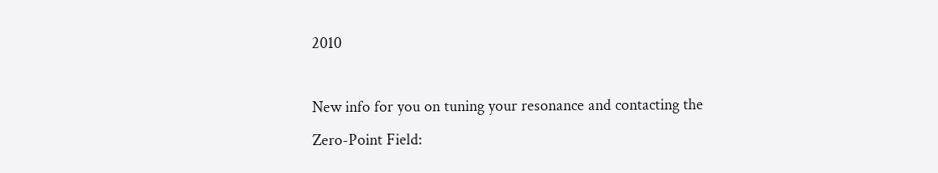2010

New info for you on tuning your resonance and contacting the Zero-Point Field: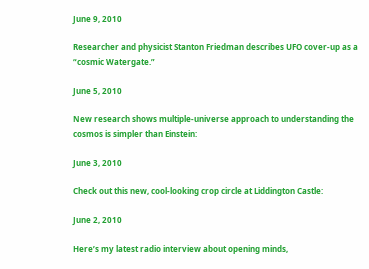June 9, 2010

Researcher and physicist Stanton Friedman describes UFO cover-up as a
“cosmic Watergate.”

June 5, 2010

New research shows multiple-universe approach to understanding the cosmos is simpler than Einstein:

June 3, 2010

Check out this new, cool-looking crop circle at Liddington Castle:

June 2, 2010

Here’s my latest radio interview about opening minds,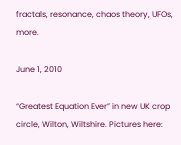fractals, resonance, chaos theory, UFOs, more.

June 1, 2010

“Greatest Equation Ever” in new UK crop circle, Wilton, Wiltshire. Pictures here: